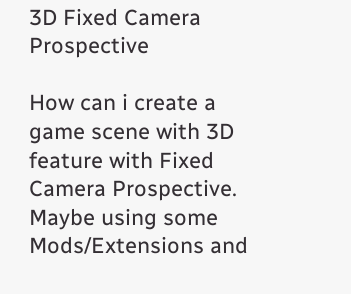3D Fixed Camera Prospective

How can i create a game scene with 3D feature with Fixed Camera Prospective. Maybe using some Mods/Extensions and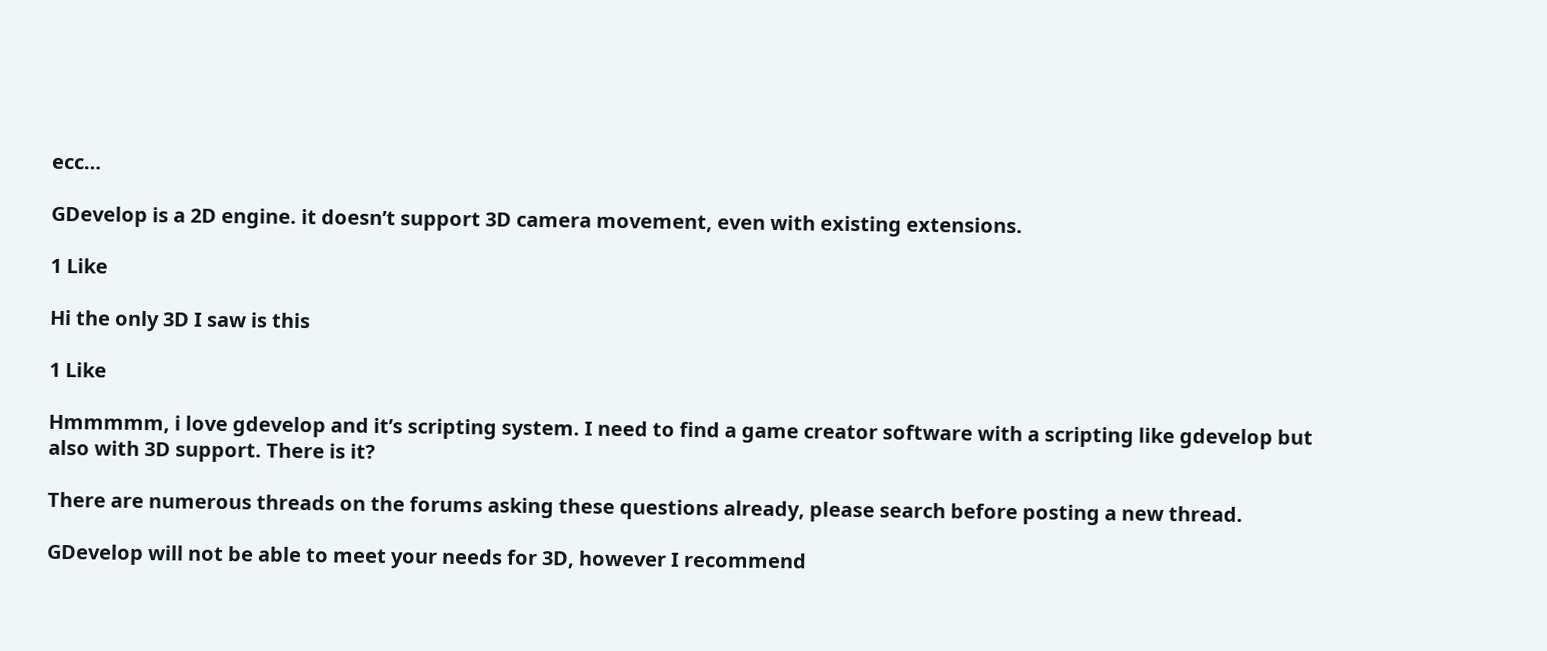ecc…

GDevelop is a 2D engine. it doesn’t support 3D camera movement, even with existing extensions.

1 Like

Hi the only 3D I saw is this

1 Like

Hmmmmm, i love gdevelop and it’s scripting system. I need to find a game creator software with a scripting like gdevelop but also with 3D support. There is it?

There are numerous threads on the forums asking these questions already, please search before posting a new thread.

GDevelop will not be able to meet your needs for 3D, however I recommend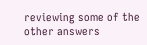reviewing some of the other answers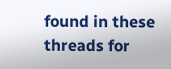found in these threads for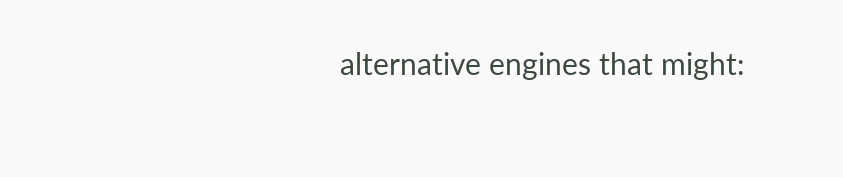alternative engines that might: